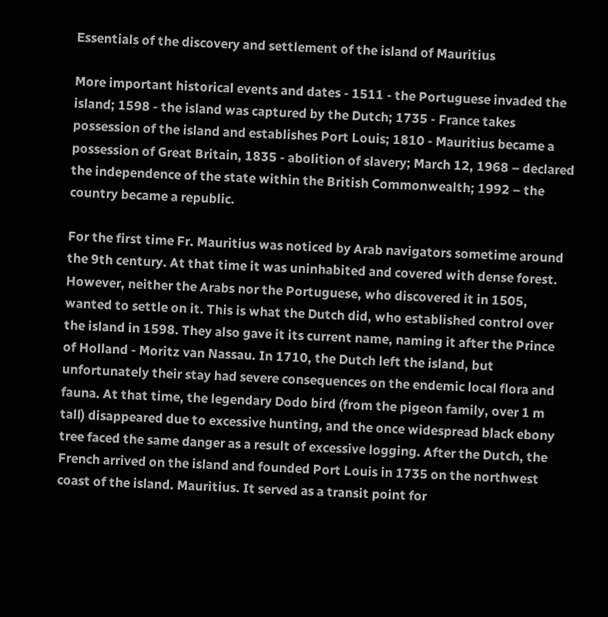Essentials of the discovery and settlement of the island of Mauritius

More important historical events and dates - 1511 - the Portuguese invaded the island; 1598 - the island was captured by the Dutch; 1735 - France takes possession of the island and establishes Port Louis; 1810 - Mauritius became a possession of Great Britain, 1835 - abolition of slavery; March 12, 1968 – declared the independence of the state within the British Commonwealth; 1992 – the country became a republic.

For the first time Fr. Mauritius was noticed by Arab navigators sometime around the 9th century. At that time it was uninhabited and covered with dense forest. However, neither the Arabs nor the Portuguese, who discovered it in 1505, wanted to settle on it. This is what the Dutch did, who established control over the island in 1598. They also gave it its current name, naming it after the Prince of Holland - Moritz van Nassau. In 1710, the Dutch left the island, but unfortunately their stay had severe consequences on the endemic local flora and fauna. At that time, the legendary Dodo bird (from the pigeon family, over 1 m tall) disappeared due to excessive hunting, and the once widespread black ebony tree faced the same danger as a result of excessive logging. After the Dutch, the French arrived on the island and founded Port Louis in 1735 on the northwest coast of the island. Mauritius. It served as a transit point for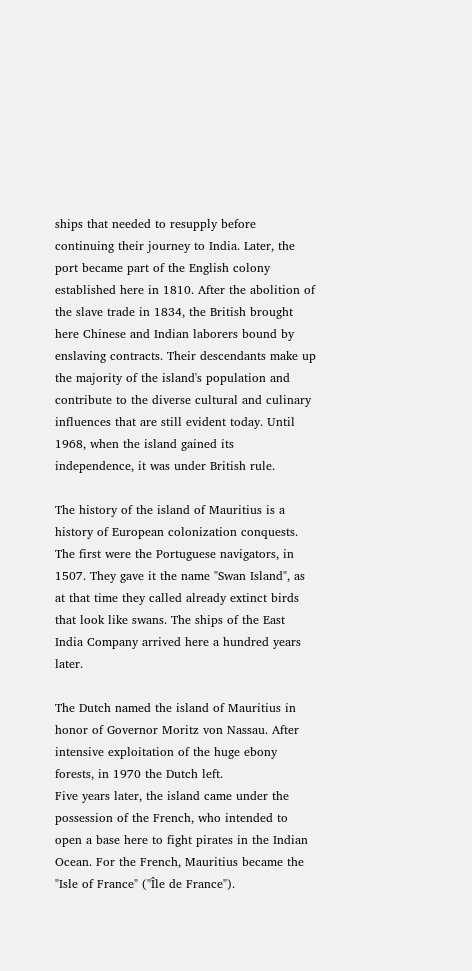ships that needed to resupply before continuing their journey to India. Later, the port became part of the English colony established here in 1810. After the abolition of the slave trade in 1834, the British brought here Chinese and Indian laborers bound by enslaving contracts. Their descendants make up the majority of the island's population and contribute to the diverse cultural and culinary influences that are still evident today. Until 1968, when the island gained its independence, it was under British rule.

The history of the island of Mauritius is a history of European colonization conquests. The first were the Portuguese navigators, in 1507. They gave it the name "Swan Island", as at that time they called already extinct birds that look like swans. The ships of the East India Company arrived here a hundred years later.

The Dutch named the island of Mauritius in honor of Governor Moritz von Nassau. After intensive exploitation of the huge ebony forests, in 1970 the Dutch left.
Five years later, the island came under the possession of the French, who intended to open a base here to fight pirates in the Indian Ocean. For the French, Mauritius became the "Isle of France" ("Île de France").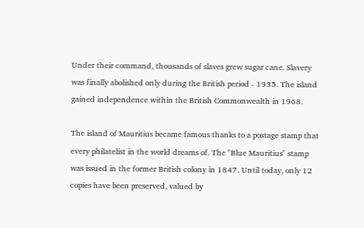Under their command, thousands of slaves grew sugar cane. Slavery was finally abolished only during the British period - 1935. The island gained independence within the British Commonwealth in 1968.

The island of Mauritius became famous thanks to a postage stamp that every philatelist in the world dreams of. The "Blue Mauritius" stamp was issued in the former British colony in 1847. Until today, only 12 copies have been preserved, valued by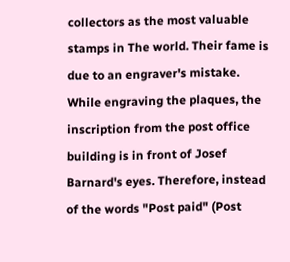collectors as the most valuable stamps in The world. Their fame is due to an engraver's mistake. While engraving the plaques, the inscription from the post office building is in front of Josef Barnard's eyes. Therefore, instead of the words "Post paid" (Post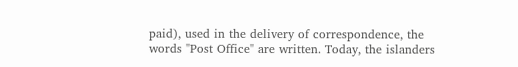paid), used in the delivery of correspondence, the words "Post Office" are written. Today, the islanders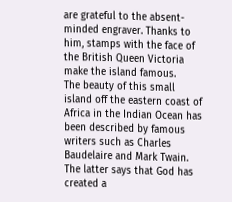are grateful to the absent-minded engraver. Thanks to him, stamps with the face of the British Queen Victoria make the island famous.
The beauty of this small island off the eastern coast of Africa in the Indian Ocean has been described by famous writers such as Charles Baudelaire and Mark Twain. The latter says that God has created a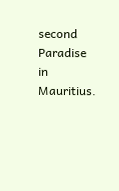second Paradise in Mauritius.